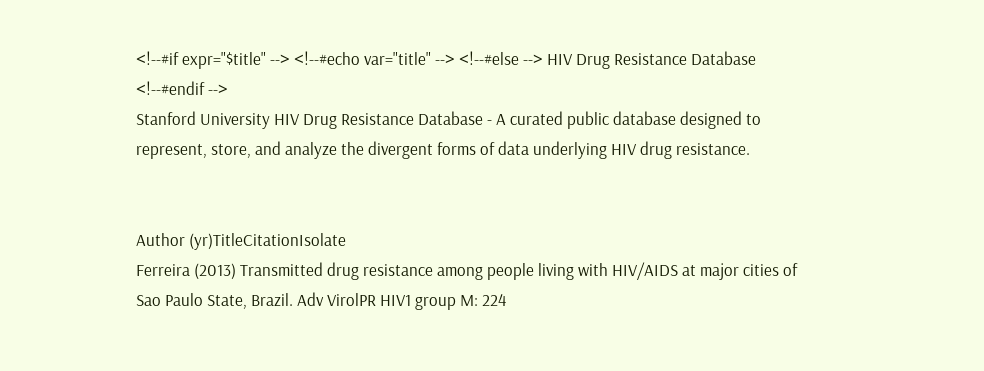<!--#if expr="$title" --> <!--#echo var="title" --> <!--#else --> HIV Drug Resistance Database <!--#endif -->
Stanford University HIV Drug Resistance Database - A curated public database designed to represent, store, and analyze the divergent forms of data underlying HIV drug resistance.


Author (yr)TitleCitationIsolate
Ferreira (2013) Transmitted drug resistance among people living with HIV/AIDS at major cities of Sao Paulo State, Brazil. Adv VirolPR HIV1 group M: 224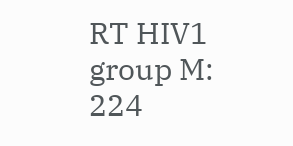RT HIV1 group M: 224